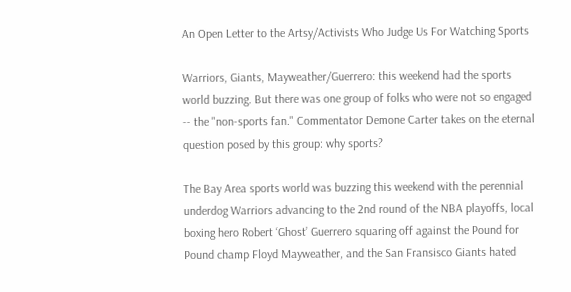An Open Letter to the Artsy/Activists Who Judge Us For Watching Sports

Warriors, Giants, Mayweather/Guerrero: this weekend had the sports world buzzing. But there was one group of folks who were not so engaged -- the "non-sports fan." Commentator Demone Carter takes on the eternal question posed by this group: why sports?

The Bay Area sports world was buzzing this weekend with the perennial underdog Warriors advancing to the 2nd round of the NBA playoffs, local boxing hero Robert ‘Ghost’ Guerrero squaring off against the Pound for Pound champ Floyd Mayweather, and the San Fransisco Giants hated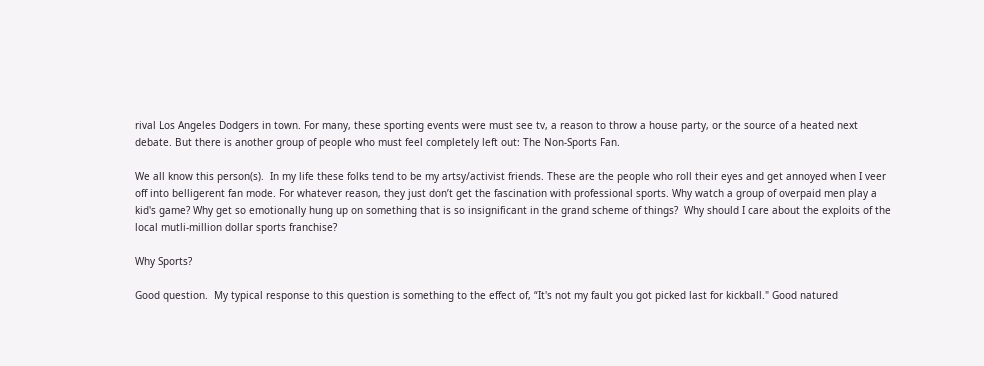rival Los Angeles Dodgers in town. For many, these sporting events were must see tv, a reason to throw a house party, or the source of a heated next debate. But there is another group of people who must feel completely left out: The Non-Sports Fan.

We all know this person(s).  In my life these folks tend to be my artsy/activist friends. These are the people who roll their eyes and get annoyed when I veer off into belligerent fan mode. For whatever reason, they just don’t get the fascination with professional sports. Why watch a group of overpaid men play a kid's game? Why get so emotionally hung up on something that is so insignificant in the grand scheme of things?  Why should I care about the exploits of the local mutli-million dollar sports franchise?

Why Sports?

Good question.  My typical response to this question is something to the effect of, “It's not my fault you got picked last for kickball." Good natured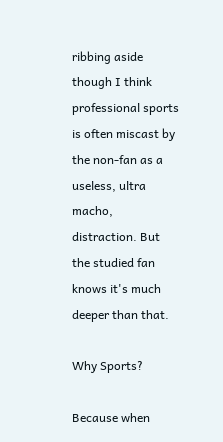ribbing aside though I think professional sports is often miscast by the non-fan as a useless, ultra macho, distraction. But the studied fan knows it's much deeper than that.

Why Sports?

Because when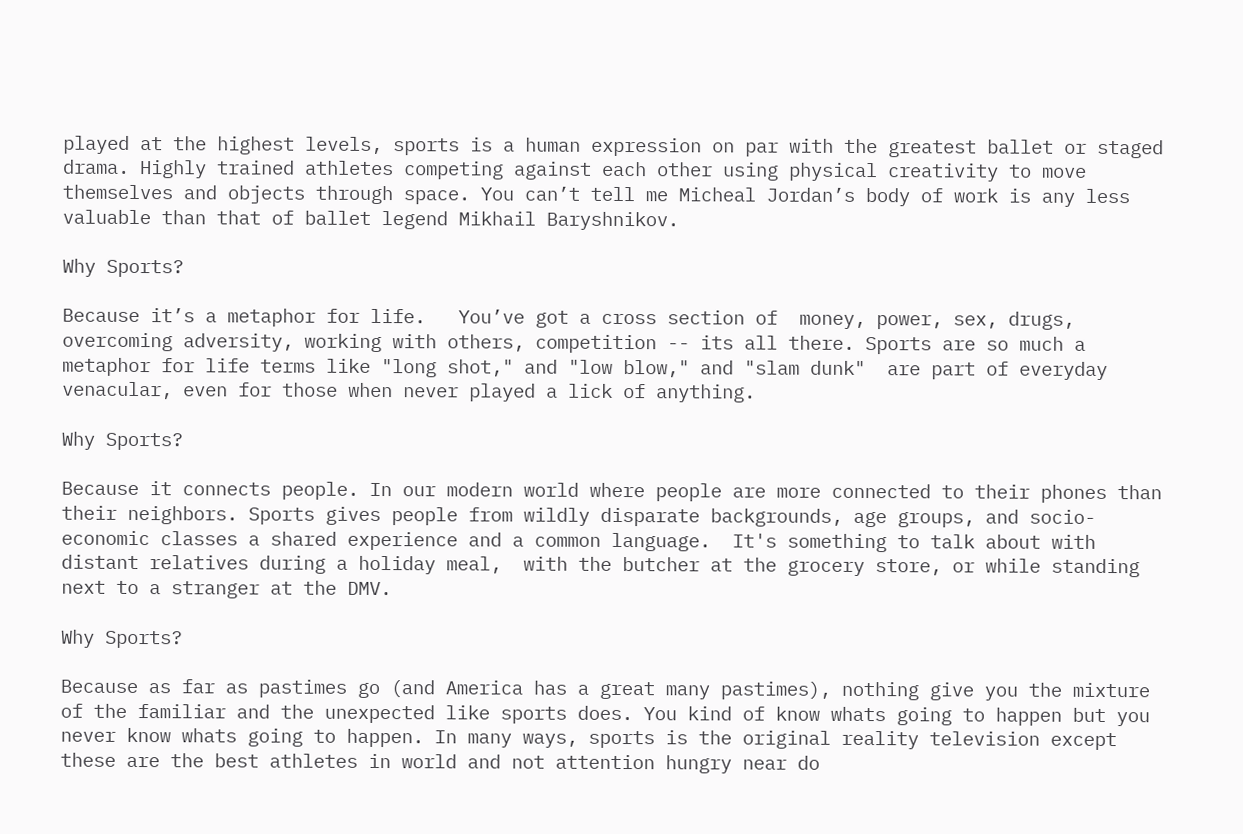played at the highest levels, sports is a human expression on par with the greatest ballet or staged drama. Highly trained athletes competing against each other using physical creativity to move themselves and objects through space. You can’t tell me Micheal Jordan’s body of work is any less valuable than that of ballet legend Mikhail Baryshnikov.

Why Sports?

Because it’s a metaphor for life.   You’ve got a cross section of  money, power, sex, drugs, overcoming adversity, working with others, competition -- its all there. Sports are so much a metaphor for life terms like "long shot," and "low blow," and "slam dunk"  are part of everyday venacular, even for those when never played a lick of anything.

Why Sports?

Because it connects people. In our modern world where people are more connected to their phones than their neighbors. Sports gives people from wildly disparate backgrounds, age groups, and socio-economic classes a shared experience and a common language.  It's something to talk about with distant relatives during a holiday meal,  with the butcher at the grocery store, or while standing next to a stranger at the DMV.

Why Sports?

Because as far as pastimes go (and America has a great many pastimes), nothing give you the mixture of the familiar and the unexpected like sports does. You kind of know whats going to happen but you never know whats going to happen. In many ways, sports is the original reality television except these are the best athletes in world and not attention hungry near do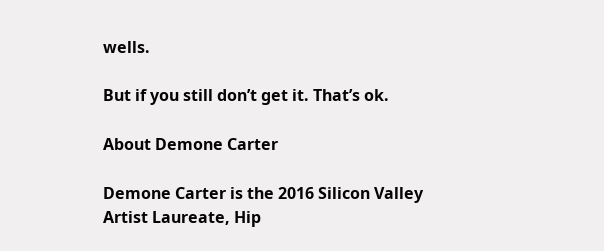wells.

But if you still don’t get it. That’s ok.

About Demone Carter

Demone Carter is the 2016 Silicon Valley Artist Laureate, Hip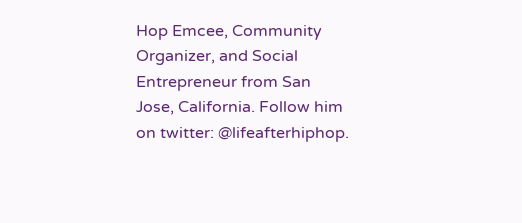Hop Emcee, Community Organizer, and Social Entrepreneur from San Jose, California. Follow him on twitter: @lifeafterhiphop.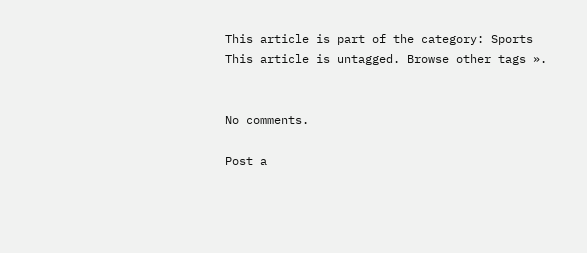This article is part of the category: Sports
This article is untagged. Browse other tags ».


No comments.

Post a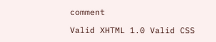comment

Valid XHTML 1.0 Valid CSS